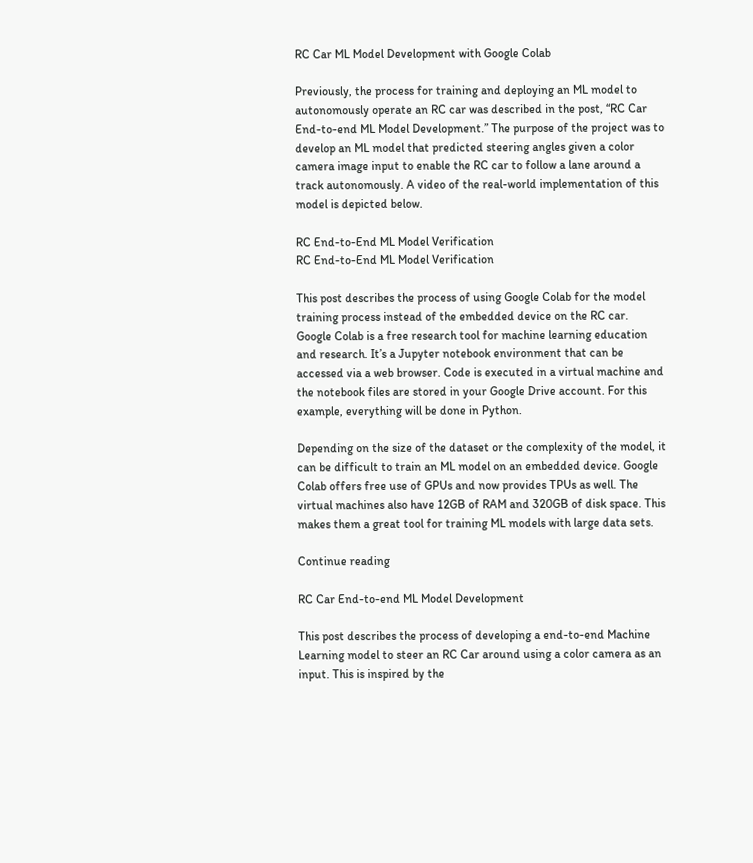RC Car ML Model Development with Google Colab

Previously, the process for training and deploying an ML model to autonomously operate an RC car was described in the post, “RC Car End-to-end ML Model Development.” The purpose of the project was to develop an ML model that predicted steering angles given a color camera image input to enable the RC car to follow a lane around a track autonomously. A video of the real-world implementation of this model is depicted below.

RC End-to-End ML Model Verification
RC End-to-End ML Model Verification

This post describes the process of using Google Colab for the model training process instead of the embedded device on the RC car. Google Colab is a free research tool for machine learning education and research. It’s a Jupyter notebook environment that can be accessed via a web browser. Code is executed in a virtual machine and the notebook files are stored in your Google Drive account. For this example, everything will be done in Python.

Depending on the size of the dataset or the complexity of the model, it can be difficult to train an ML model on an embedded device. Google Colab offers free use of GPUs and now provides TPUs as well. The virtual machines also have 12GB of RAM and 320GB of disk space. This makes them a great tool for training ML models with large data sets.

Continue reading

RC Car End-to-end ML Model Development

This post describes the process of developing a end-to-end Machine Learning model to steer an RC Car around using a color camera as an input. This is inspired by the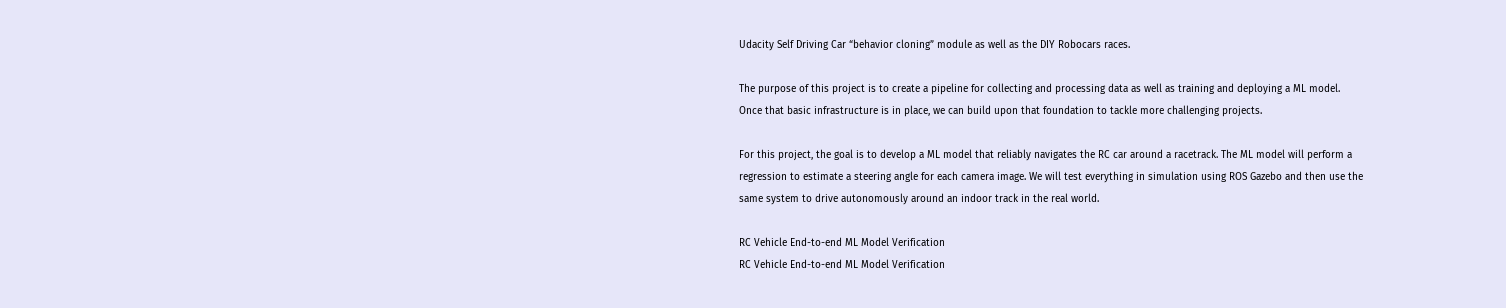Udacity Self Driving Car “behavior cloning” module as well as the DIY Robocars races.

The purpose of this project is to create a pipeline for collecting and processing data as well as training and deploying a ML model. Once that basic infrastructure is in place, we can build upon that foundation to tackle more challenging projects.

For this project, the goal is to develop a ML model that reliably navigates the RC car around a racetrack. The ML model will perform a regression to estimate a steering angle for each camera image. We will test everything in simulation using ROS Gazebo and then use the same system to drive autonomously around an indoor track in the real world.

RC Vehicle End-to-end ML Model Verification
RC Vehicle End-to-end ML Model Verification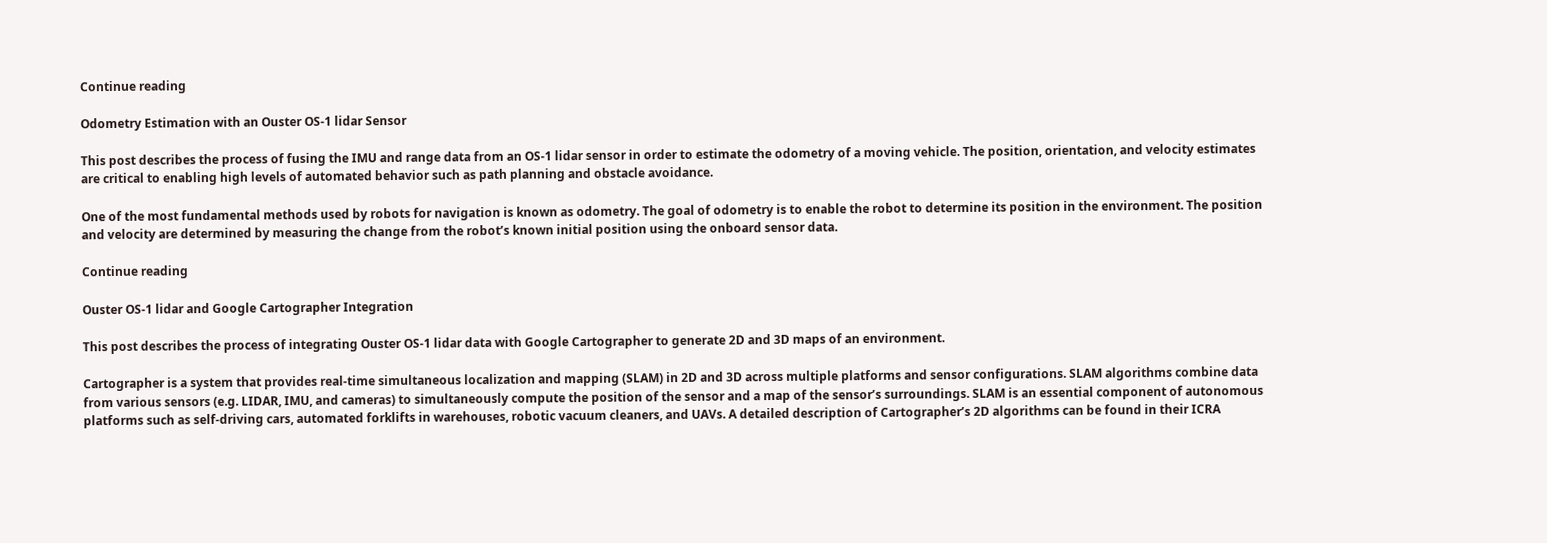Continue reading

Odometry Estimation with an Ouster OS-1 lidar Sensor

This post describes the process of fusing the IMU and range data from an OS-1 lidar sensor in order to estimate the odometry of a moving vehicle. The position, orientation, and velocity estimates are critical to enabling high levels of automated behavior such as path planning and obstacle avoidance.

One of the most fundamental methods used by robots for navigation is known as odometry. The goal of odometry is to enable the robot to determine its position in the environment. The position and velocity are determined by measuring the change from the robot’s known initial position using the onboard sensor data.

Continue reading

Ouster OS-1 lidar and Google Cartographer Integration

This post describes the process of integrating Ouster OS-1 lidar data with Google Cartographer to generate 2D and 3D maps of an environment.

Cartographer is a system that provides real-time simultaneous localization and mapping (SLAM) in 2D and 3D across multiple platforms and sensor configurations. SLAM algorithms combine data from various sensors (e.g. LIDAR, IMU, and cameras) to simultaneously compute the position of the sensor and a map of the sensor’s surroundings. SLAM is an essential component of autonomous platforms such as self-driving cars, automated forklifts in warehouses, robotic vacuum cleaners, and UAVs. A detailed description of Cartographer’s 2D algorithms can be found in their ICRA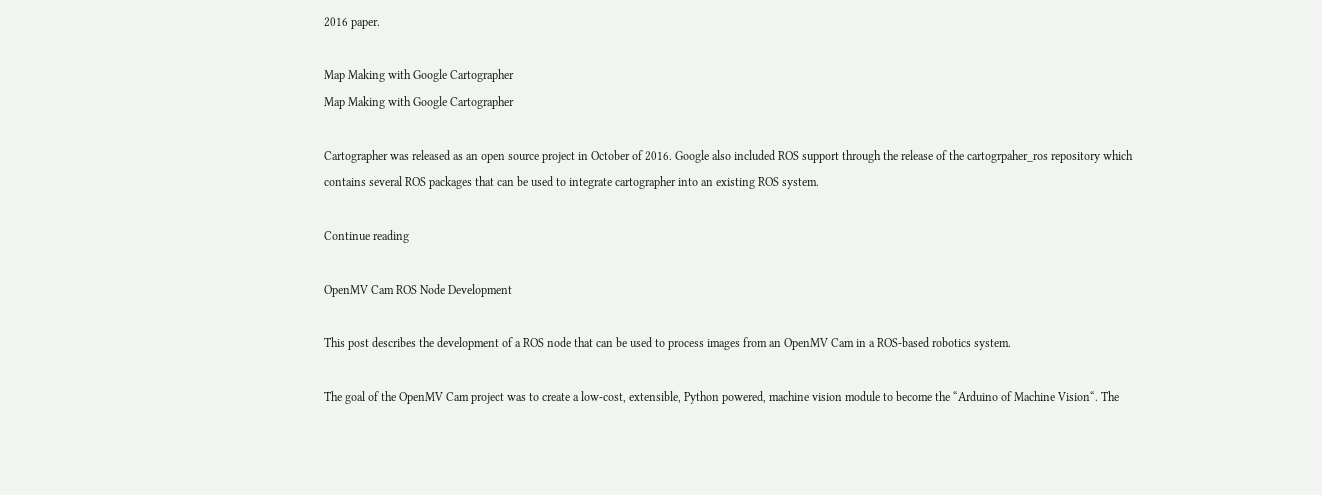2016 paper.

Map Making with Google Cartographer
Map Making with Google Cartographer

Cartographer was released as an open source project in October of 2016. Google also included ROS support through the release of the cartogrpaher_ros repository which contains several ROS packages that can be used to integrate cartographer into an existing ROS system.

Continue reading

OpenMV Cam ROS Node Development

This post describes the development of a ROS node that can be used to process images from an OpenMV Cam in a ROS-based robotics system.

The goal of the OpenMV Cam project was to create a low-cost, extensible, Python powered, machine vision module to become the “Arduino of Machine Vision“. The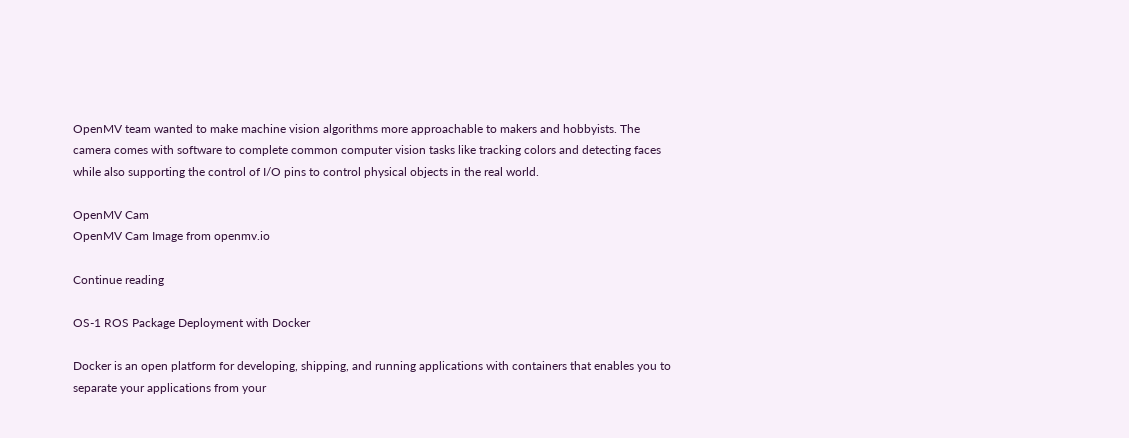OpenMV team wanted to make machine vision algorithms more approachable to makers and hobbyists. The camera comes with software to complete common computer vision tasks like tracking colors and detecting faces while also supporting the control of I/O pins to control physical objects in the real world.

OpenMV Cam
OpenMV Cam Image from openmv.io

Continue reading

OS-1 ROS Package Deployment with Docker

Docker is an open platform for developing, shipping, and running applications with containers that enables you to separate your applications from your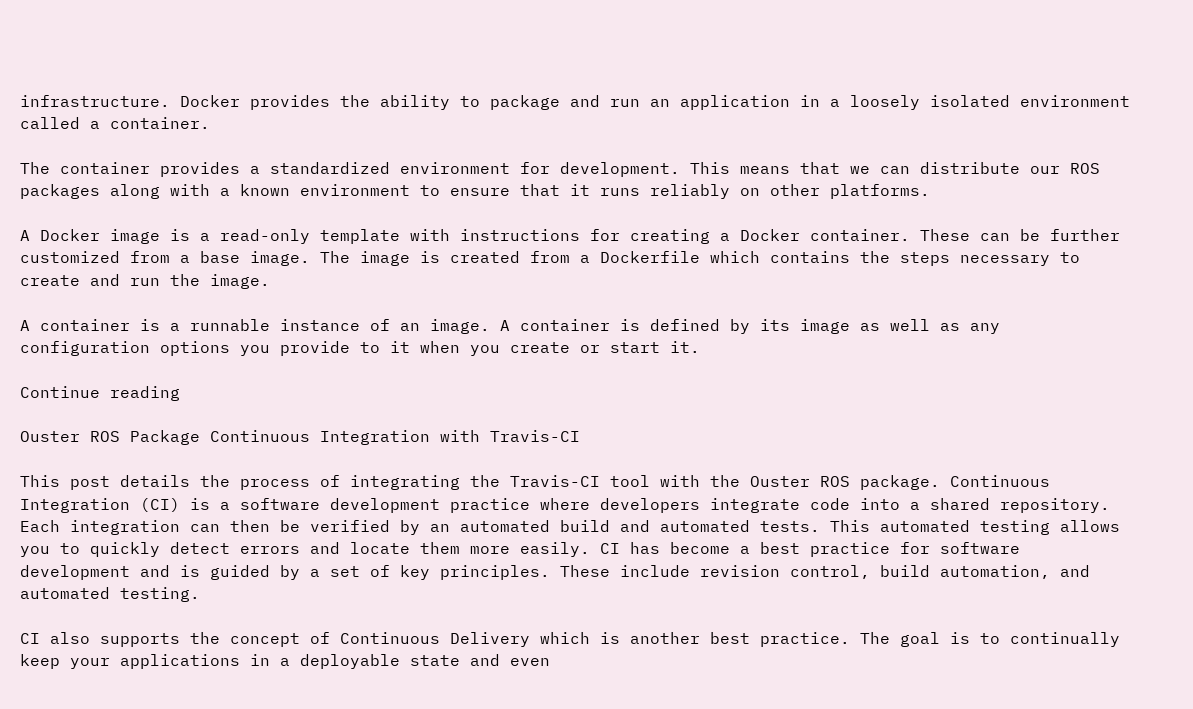infrastructure. Docker provides the ability to package and run an application in a loosely isolated environment called a container.

The container provides a standardized environment for development. This means that we can distribute our ROS packages along with a known environment to ensure that it runs reliably on other platforms.

A Docker image is a read-only template with instructions for creating a Docker container. These can be further customized from a base image. The image is created from a Dockerfile which contains the steps necessary to create and run the image.

A container is a runnable instance of an image. A container is defined by its image as well as any configuration options you provide to it when you create or start it.

Continue reading

Ouster ROS Package Continuous Integration with Travis-CI

This post details the process of integrating the Travis-CI tool with the Ouster ROS package. Continuous Integration (CI) is a software development practice where developers integrate code into a shared repository. Each integration can then be verified by an automated build and automated tests. This automated testing allows you to quickly detect errors and locate them more easily. CI has become a best practice for software development and is guided by a set of key principles. These include revision control, build automation, and automated testing.

CI also supports the concept of Continuous Delivery which is another best practice. The goal is to continually keep your applications in a deployable state and even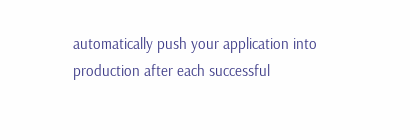automatically push your application into production after each successful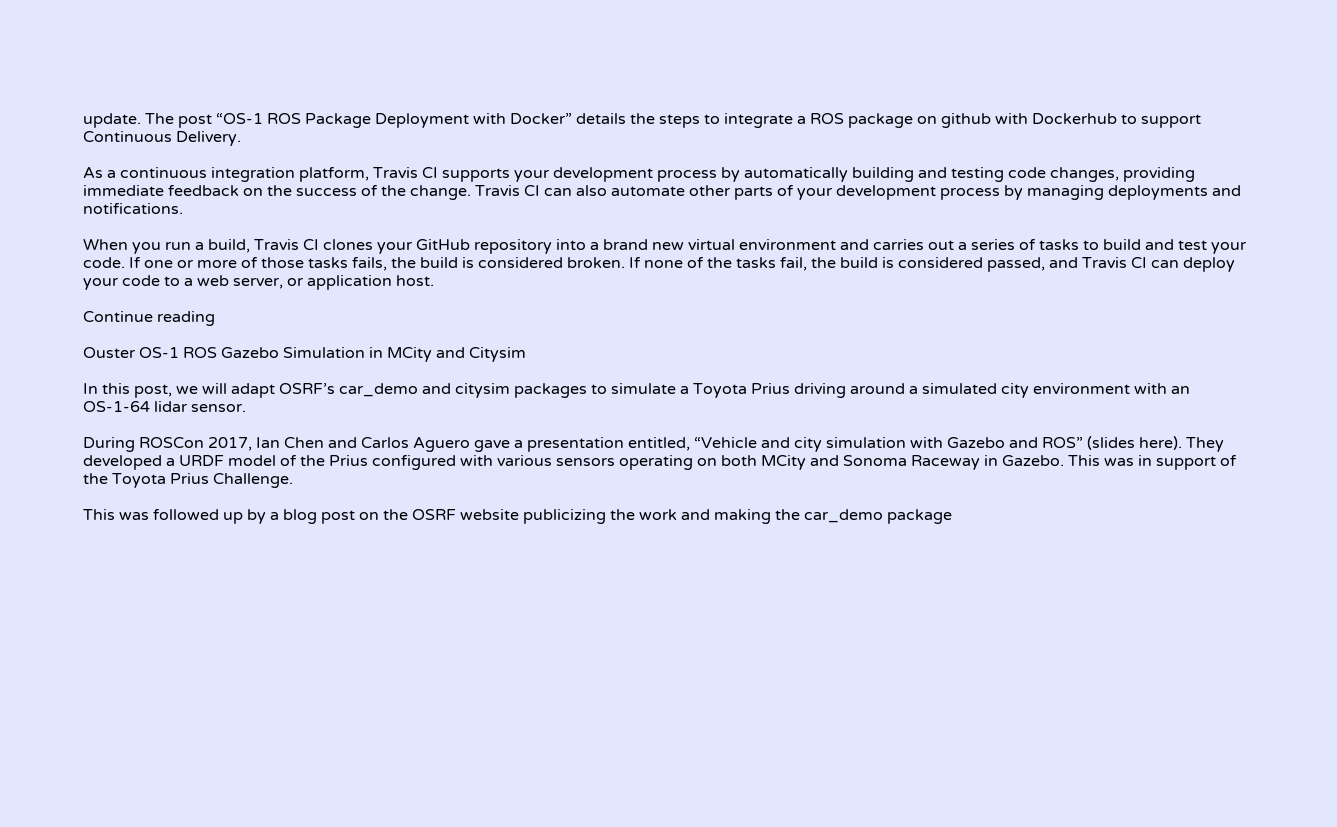update. The post “OS-1 ROS Package Deployment with Docker” details the steps to integrate a ROS package on github with Dockerhub to support Continuous Delivery.

As a continuous integration platform, Travis CI supports your development process by automatically building and testing code changes, providing immediate feedback on the success of the change. Travis CI can also automate other parts of your development process by managing deployments and notifications.

When you run a build, Travis CI clones your GitHub repository into a brand new virtual environment and carries out a series of tasks to build and test your code. If one or more of those tasks fails, the build is considered broken. If none of the tasks fail, the build is considered passed, and Travis CI can deploy your code to a web server, or application host.

Continue reading

Ouster OS-1 ROS Gazebo Simulation in MCity and Citysim

In this post, we will adapt OSRF’s car_demo and citysim packages to simulate a Toyota Prius driving around a simulated city environment with an OS-1-64 lidar sensor.

During ROSCon 2017, Ian Chen and Carlos Aguero gave a presentation entitled, “Vehicle and city simulation with Gazebo and ROS” (slides here). They developed a URDF model of the Prius configured with various sensors operating on both MCity and Sonoma Raceway in Gazebo. This was in support of the Toyota Prius Challenge.

This was followed up by a blog post on the OSRF website publicizing the work and making the car_demo package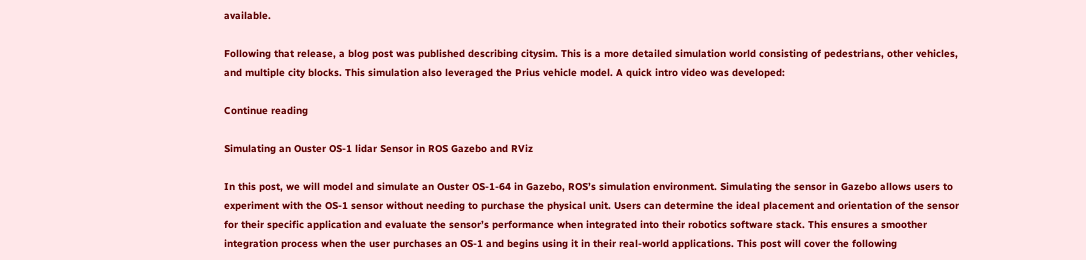available.

Following that release, a blog post was published describing citysim. This is a more detailed simulation world consisting of pedestrians, other vehicles, and multiple city blocks. This simulation also leveraged the Prius vehicle model. A quick intro video was developed:

Continue reading

Simulating an Ouster OS-1 lidar Sensor in ROS Gazebo and RViz

In this post, we will model and simulate an Ouster OS-1-64 in Gazebo, ROS’s simulation environment. Simulating the sensor in Gazebo allows users to experiment with the OS-1 sensor without needing to purchase the physical unit. Users can determine the ideal placement and orientation of the sensor for their specific application and evaluate the sensor’s performance when integrated into their robotics software stack. This ensures a smoother integration process when the user purchases an OS-1 and begins using it in their real-world applications. This post will cover the following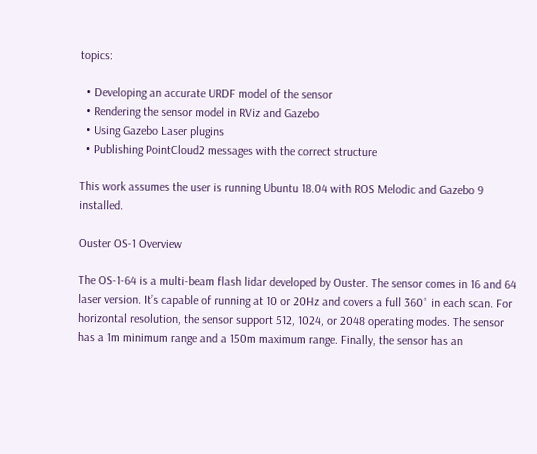topics:

  • Developing an accurate URDF model of the sensor
  • Rendering the sensor model in RViz and Gazebo
  • Using Gazebo Laser plugins
  • Publishing PointCloud2 messages with the correct structure

This work assumes the user is running Ubuntu 18.04 with ROS Melodic and Gazebo 9 installed.

Ouster OS-1 Overview

The OS-1-64 is a multi-beam flash lidar developed by Ouster. The sensor comes in 16 and 64 laser version. It’s capable of running at 10 or 20Hz and covers a full 360˚ in each scan. For horizontal resolution, the sensor support 512, 1024, or 2048 operating modes. The sensor has a 1m minimum range and a 150m maximum range. Finally, the sensor has an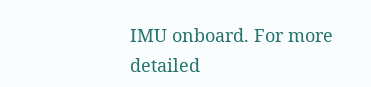IMU onboard. For more detailed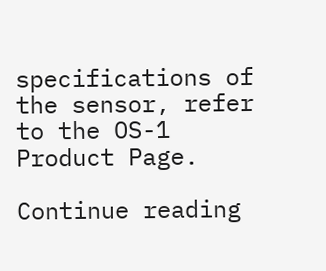specifications of the sensor, refer to the OS-1 Product Page.

Continue reading